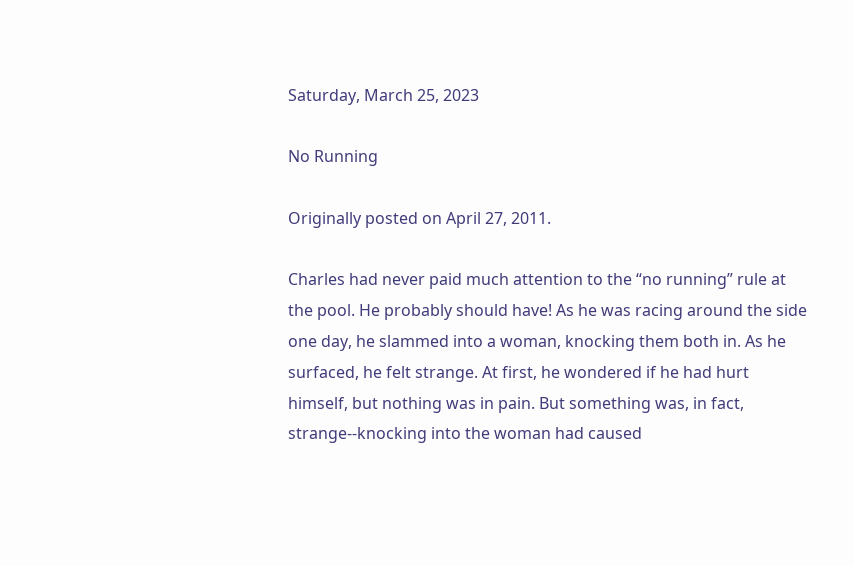Saturday, March 25, 2023

No Running

Originally posted on April 27, 2011.

Charles had never paid much attention to the “no running” rule at the pool. He probably should have! As he was racing around the side one day, he slammed into a woman, knocking them both in. As he surfaced, he felt strange. At first, he wondered if he had hurt himself, but nothing was in pain. But something was, in fact, strange--knocking into the woman had caused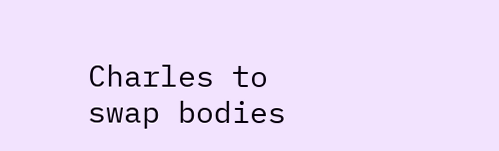Charles to swap bodies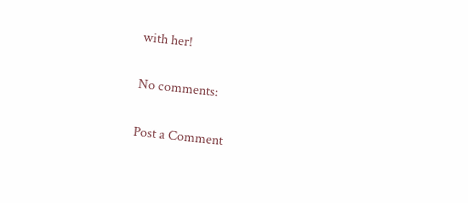with her!

No comments:

Post a Comment